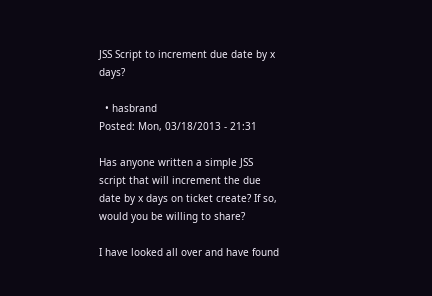JSS Script to increment due date by x days?

  • hasbrand
Posted: Mon, 03/18/2013 - 21:31

Has anyone written a simple JSS script that will increment the due date by x days on ticket create? If so, would you be willing to share?

I have looked all over and have found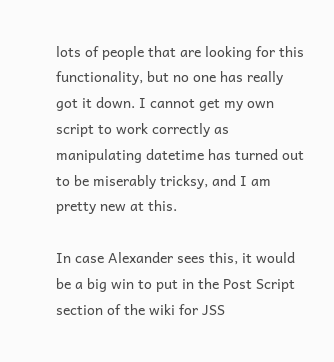lots of people that are looking for this functionality, but no one has really got it down. I cannot get my own script to work correctly as manipulating datetime has turned out to be miserably tricksy, and I am pretty new at this.

In case Alexander sees this, it would be a big win to put in the Post Script section of the wiki for JSS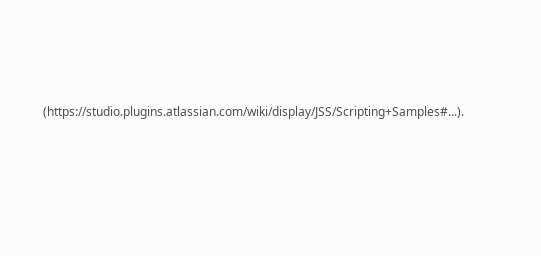(https://studio.plugins.atlassian.com/wiki/display/JSS/Scripting+Samples#...).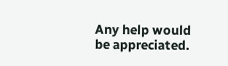Any help would be appreciated.